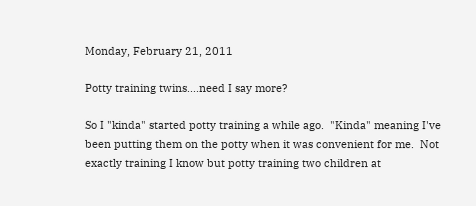Monday, February 21, 2011

Potty training twins....need I say more?

So I "kinda" started potty training a while ago.  "Kinda" meaning I've been putting them on the potty when it was convenient for me.  Not exactly training I know but potty training two children at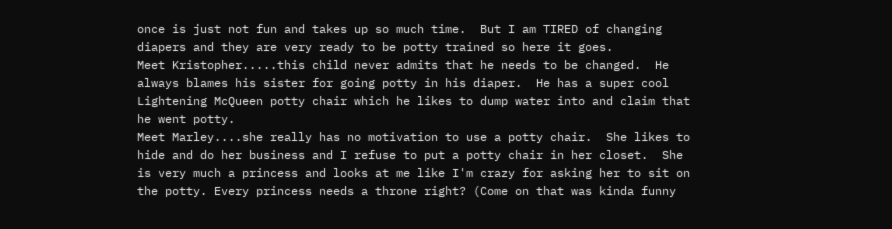once is just not fun and takes up so much time.  But I am TIRED of changing diapers and they are very ready to be potty trained so here it goes.
Meet Kristopher.....this child never admits that he needs to be changed.  He always blames his sister for going potty in his diaper.  He has a super cool Lightening McQueen potty chair which he likes to dump water into and claim that he went potty.
Meet Marley....she really has no motivation to use a potty chair.  She likes to hide and do her business and I refuse to put a potty chair in her closet.  She is very much a princess and looks at me like I'm crazy for asking her to sit on the potty. Every princess needs a throne right? (Come on that was kinda funny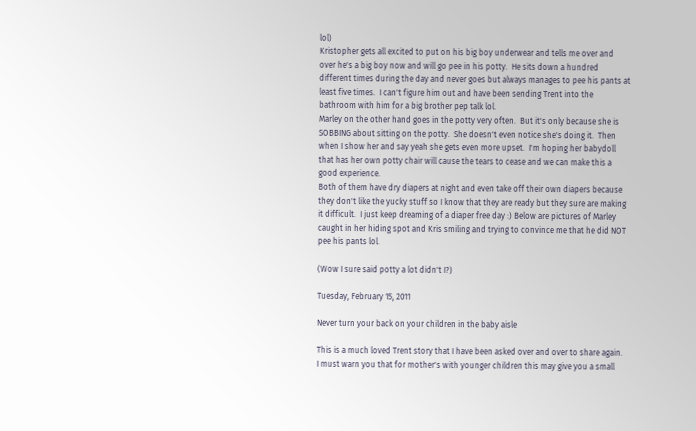lol)
Kristopher gets all excited to put on his big boy underwear and tells me over and over he's a big boy now and will go pee in his potty.  He sits down a hundred different times during the day and never goes but always manages to pee his pants at least five times.  I can't figure him out and have been sending Trent into the bathroom with him for a big brother pep talk lol.
Marley on the other hand goes in the potty very often.  But it's only because she is SOBBING about sitting on the potty.  She doesn't even notice she's doing it.  Then when I show her and say yeah she gets even more upset.  I'm hoping her babydoll that has her own potty chair will cause the tears to cease and we can make this a good experience.
Both of them have dry diapers at night and even take off their own diapers because they don't like the yucky stuff so I know that they are ready but they sure are making it difficult.  I just keep dreaming of a diaper free day :) Below are pictures of Marley caught in her hiding spot and Kris smiling and trying to convince me that he did NOT pee his pants lol.

(Wow I sure said potty a lot didn't I?)

Tuesday, February 15, 2011

Never turn your back on your children in the baby aisle

This is a much loved Trent story that I have been asked over and over to share again.  I must warn you that for mother's with younger children this may give you a small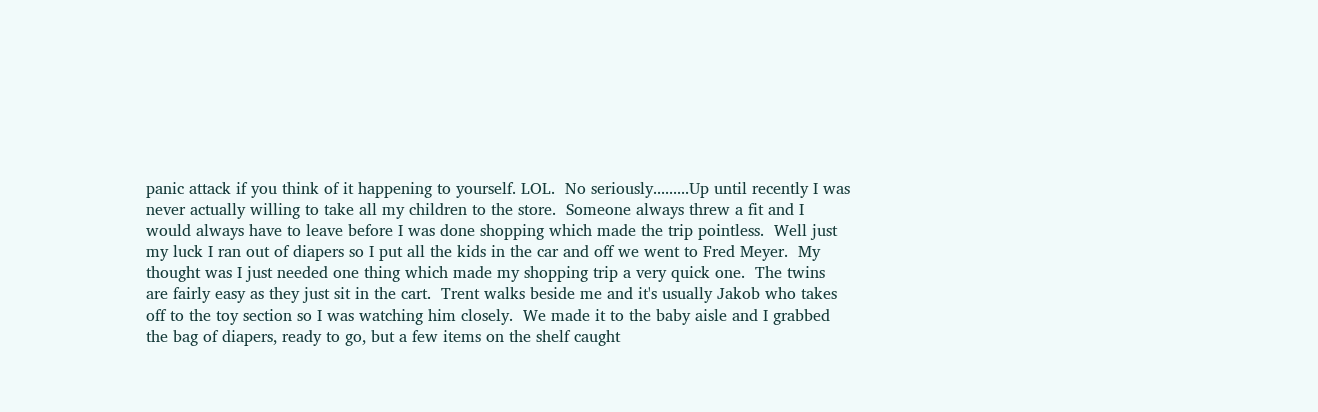panic attack if you think of it happening to yourself. LOL.  No seriously.........Up until recently I was never actually willing to take all my children to the store.  Someone always threw a fit and I would always have to leave before I was done shopping which made the trip pointless.  Well just my luck I ran out of diapers so I put all the kids in the car and off we went to Fred Meyer.  My thought was I just needed one thing which made my shopping trip a very quick one.  The twins are fairly easy as they just sit in the cart.  Trent walks beside me and it's usually Jakob who takes off to the toy section so I was watching him closely.  We made it to the baby aisle and I grabbed the bag of diapers, ready to go, but a few items on the shelf caught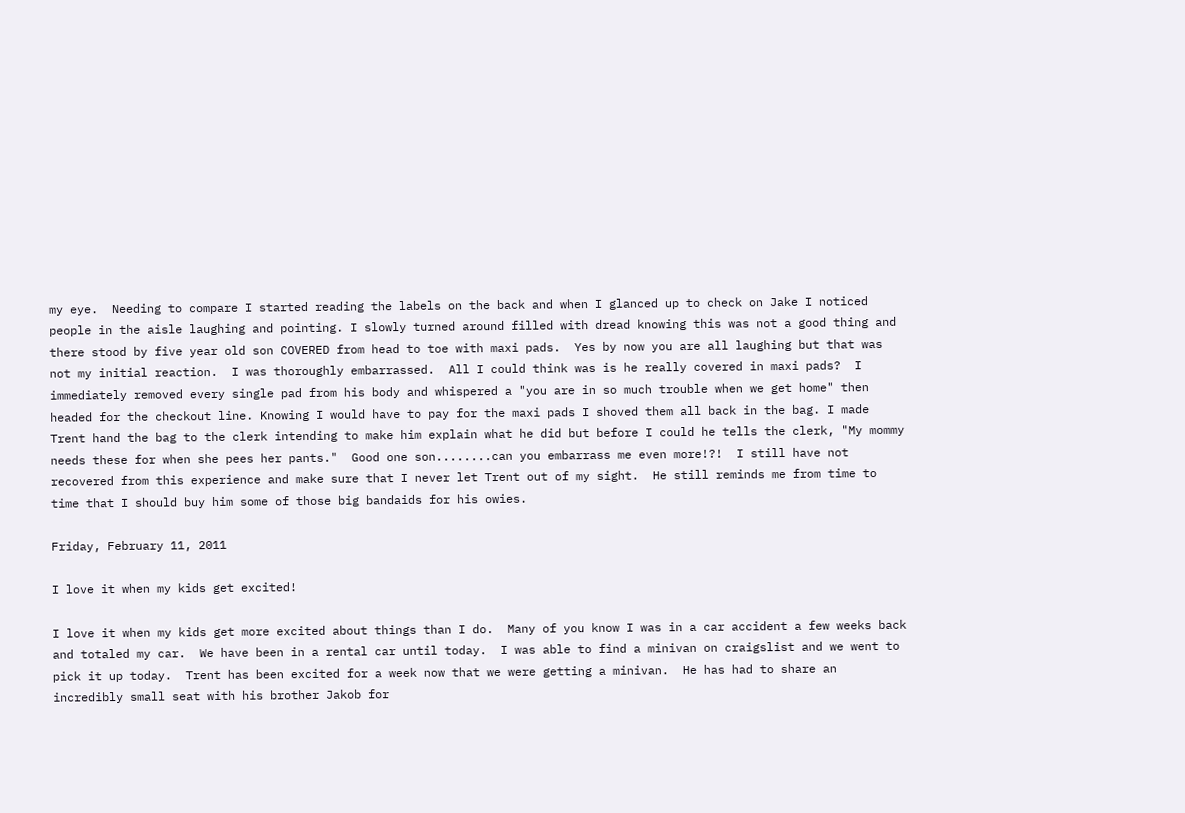my eye.  Needing to compare I started reading the labels on the back and when I glanced up to check on Jake I noticed people in the aisle laughing and pointing. I slowly turned around filled with dread knowing this was not a good thing and there stood by five year old son COVERED from head to toe with maxi pads.  Yes by now you are all laughing but that was not my initial reaction.  I was thoroughly embarrassed.  All I could think was is he really covered in maxi pads?  I immediately removed every single pad from his body and whispered a "you are in so much trouble when we get home" then headed for the checkout line. Knowing I would have to pay for the maxi pads I shoved them all back in the bag. I made Trent hand the bag to the clerk intending to make him explain what he did but before I could he tells the clerk, "My mommy needs these for when she pees her pants."  Good one son........can you embarrass me even more!?!  I still have not recovered from this experience and make sure that I never let Trent out of my sight.  He still reminds me from time to time that I should buy him some of those big bandaids for his owies.

Friday, February 11, 2011

I love it when my kids get excited!

I love it when my kids get more excited about things than I do.  Many of you know I was in a car accident a few weeks back and totaled my car.  We have been in a rental car until today.  I was able to find a minivan on craigslist and we went to pick it up today.  Trent has been excited for a week now that we were getting a minivan.  He has had to share an incredibly small seat with his brother Jakob for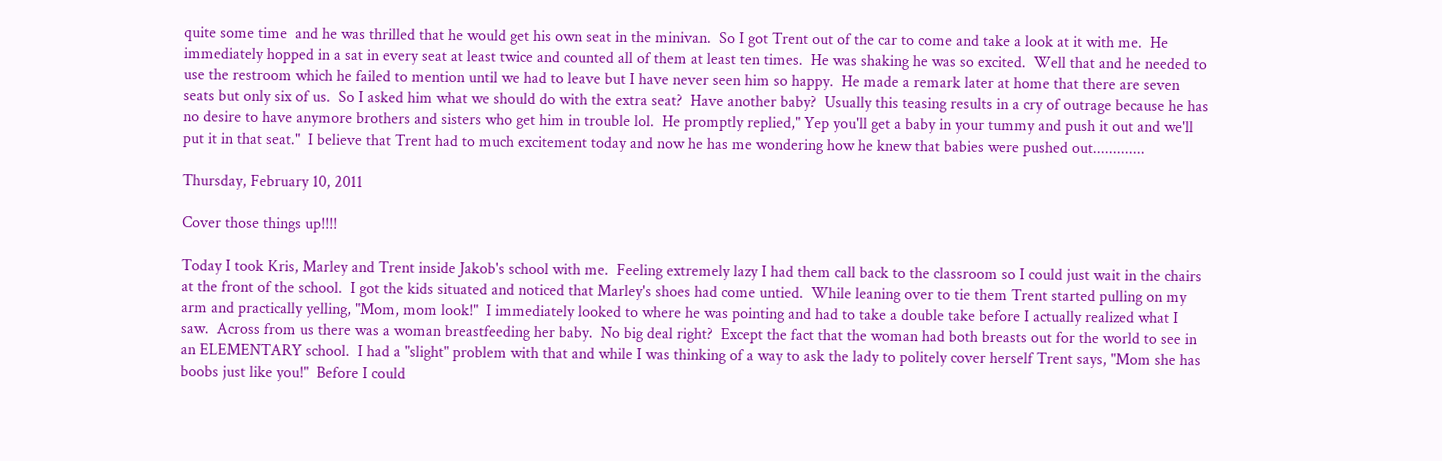quite some time  and he was thrilled that he would get his own seat in the minivan.  So I got Trent out of the car to come and take a look at it with me.  He immediately hopped in a sat in every seat at least twice and counted all of them at least ten times.  He was shaking he was so excited.  Well that and he needed to use the restroom which he failed to mention until we had to leave but I have never seen him so happy.  He made a remark later at home that there are seven seats but only six of us.  So I asked him what we should do with the extra seat?  Have another baby?  Usually this teasing results in a cry of outrage because he has no desire to have anymore brothers and sisters who get him in trouble lol.  He promptly replied," Yep you'll get a baby in your tummy and push it out and we'll put it in that seat."  I believe that Trent had to much excitement today and now he has me wondering how he knew that babies were pushed out.............

Thursday, February 10, 2011

Cover those things up!!!!

Today I took Kris, Marley and Trent inside Jakob's school with me.  Feeling extremely lazy I had them call back to the classroom so I could just wait in the chairs at the front of the school.  I got the kids situated and noticed that Marley's shoes had come untied.  While leaning over to tie them Trent started pulling on my arm and practically yelling, "Mom, mom look!"  I immediately looked to where he was pointing and had to take a double take before I actually realized what I saw.  Across from us there was a woman breastfeeding her baby.  No big deal right?  Except the fact that the woman had both breasts out for the world to see in an ELEMENTARY school.  I had a "slight" problem with that and while I was thinking of a way to ask the lady to politely cover herself Trent says, "Mom she has boobs just like you!"  Before I could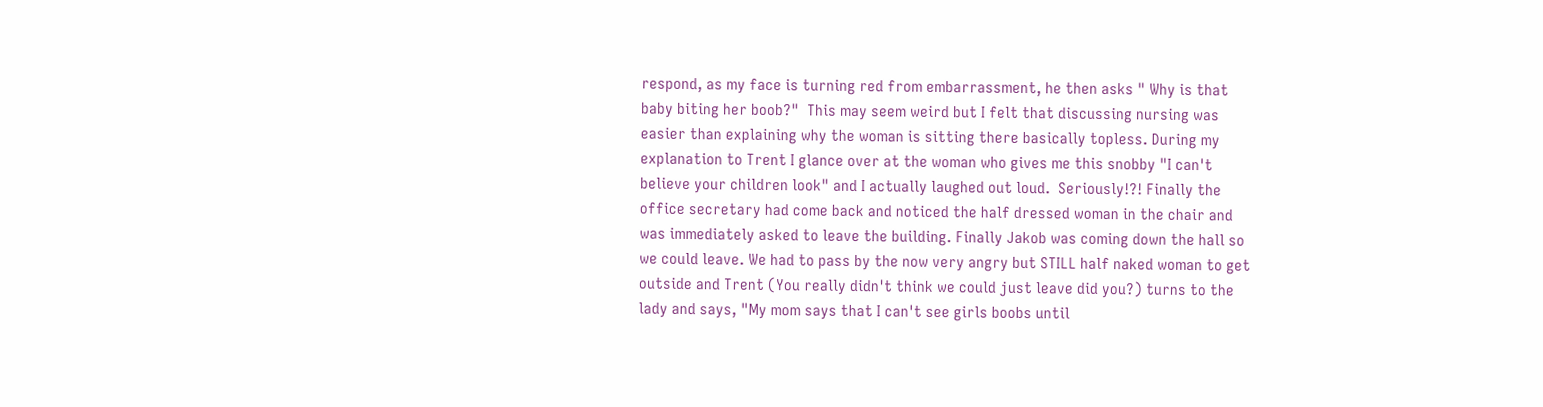respond, as my face is turning red from embarrassment, he then asks " Why is that baby biting her boob?"  This may seem weird but I felt that discussing nursing was easier than explaining why the woman is sitting there basically topless. During my explanation to Trent I glance over at the woman who gives me this snobby "I can't believe your children look" and I actually laughed out loud.  Seriously!?! Finally the office secretary had come back and noticed the half dressed woman in the chair and was immediately asked to leave the building. Finally Jakob was coming down the hall so we could leave. We had to pass by the now very angry but STILL half naked woman to get outside and Trent (You really didn't think we could just leave did you?) turns to the lady and says, "My mom says that I can't see girls boobs until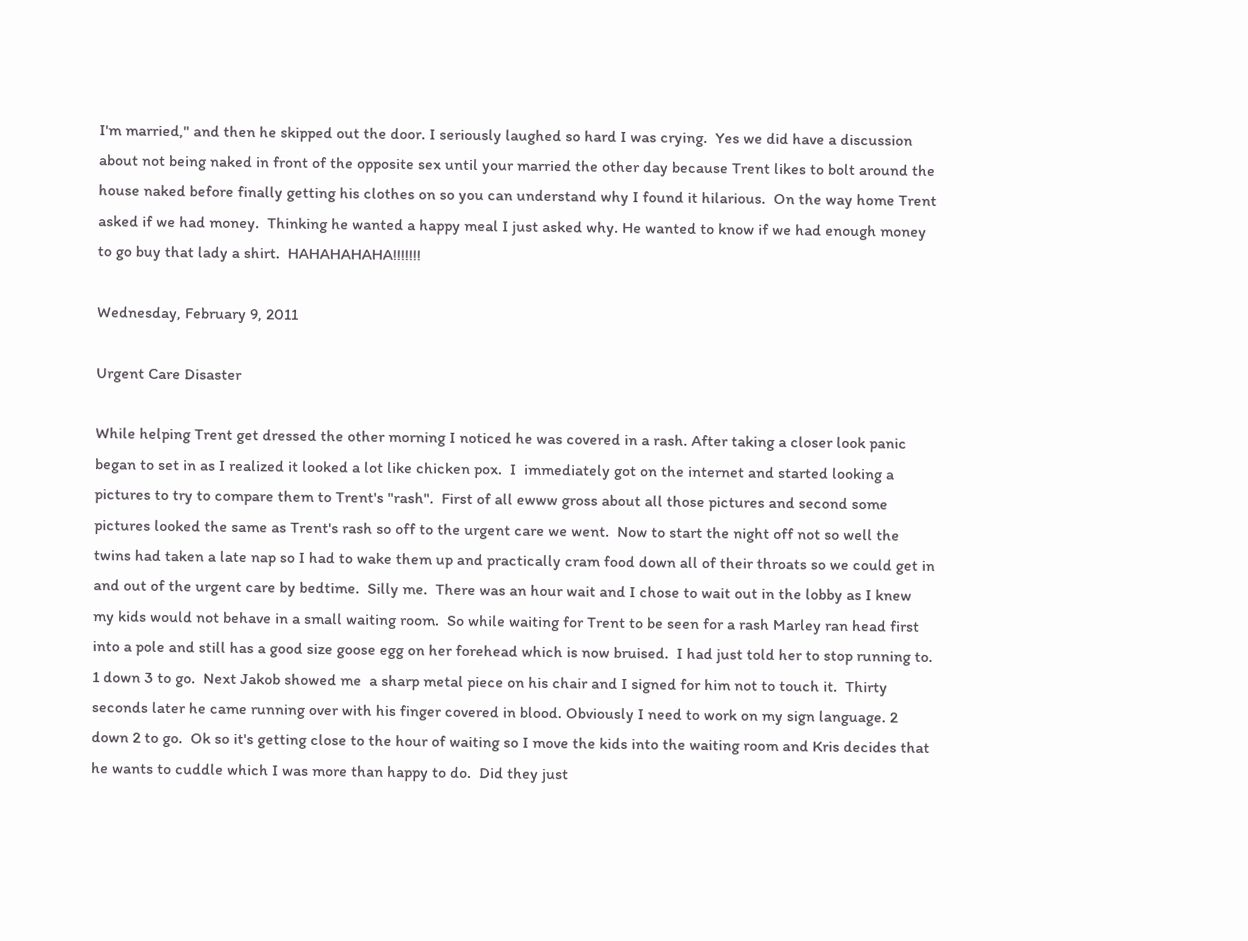I'm married," and then he skipped out the door. I seriously laughed so hard I was crying.  Yes we did have a discussion about not being naked in front of the opposite sex until your married the other day because Trent likes to bolt around the house naked before finally getting his clothes on so you can understand why I found it hilarious.  On the way home Trent asked if we had money.  Thinking he wanted a happy meal I just asked why. He wanted to know if we had enough money to go buy that lady a shirt.  HAHAHAHAHA!!!!!!!

Wednesday, February 9, 2011

Urgent Care Disaster

While helping Trent get dressed the other morning I noticed he was covered in a rash. After taking a closer look panic began to set in as I realized it looked a lot like chicken pox.  I  immediately got on the internet and started looking a pictures to try to compare them to Trent's "rash".  First of all ewww gross about all those pictures and second some pictures looked the same as Trent's rash so off to the urgent care we went.  Now to start the night off not so well the twins had taken a late nap so I had to wake them up and practically cram food down all of their throats so we could get in and out of the urgent care by bedtime.  Silly me.  There was an hour wait and I chose to wait out in the lobby as I knew my kids would not behave in a small waiting room.  So while waiting for Trent to be seen for a rash Marley ran head first into a pole and still has a good size goose egg on her forehead which is now bruised.  I had just told her to stop running to.  1 down 3 to go.  Next Jakob showed me  a sharp metal piece on his chair and I signed for him not to touch it.  Thirty seconds later he came running over with his finger covered in blood. Obviously I need to work on my sign language. 2 down 2 to go.  Ok so it's getting close to the hour of waiting so I move the kids into the waiting room and Kris decides that he wants to cuddle which I was more than happy to do.  Did they just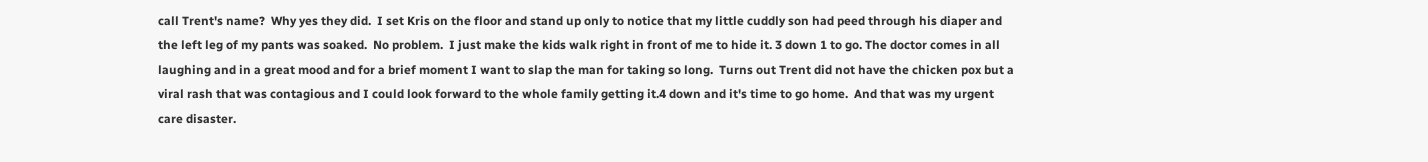call Trent's name?  Why yes they did.  I set Kris on the floor and stand up only to notice that my little cuddly son had peed through his diaper and the left leg of my pants was soaked.  No problem.  I just make the kids walk right in front of me to hide it. 3 down 1 to go. The doctor comes in all laughing and in a great mood and for a brief moment I want to slap the man for taking so long.  Turns out Trent did not have the chicken pox but a viral rash that was contagious and I could look forward to the whole family getting it.4 down and it's time to go home.  And that was my urgent care disaster.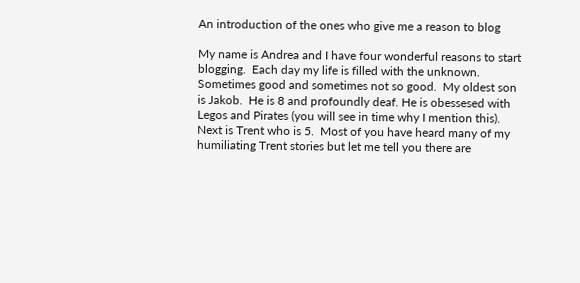An introduction of the ones who give me a reason to blog

My name is Andrea and I have four wonderful reasons to start blogging.  Each day my life is filled with the unknown.  Sometimes good and sometimes not so good.  My oldest son is Jakob.  He is 8 and profoundly deaf. He is obessesed with Legos and Pirates (you will see in time why I mention this).  Next is Trent who is 5.  Most of you have heard many of my humiliating Trent stories but let me tell you there are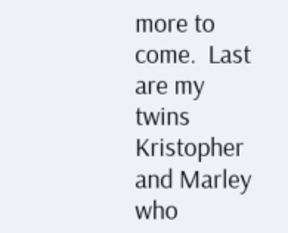more to come.  Last are my twins Kristopher and Marley who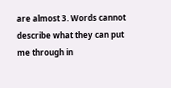are almost 3. Words cannot describe what they can put me through in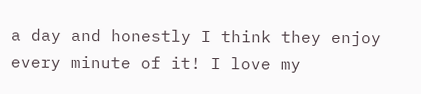a day and honestly I think they enjoy every minute of it! I love my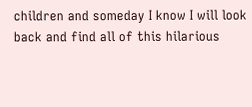children and someday I know I will look back and find all of this hilarious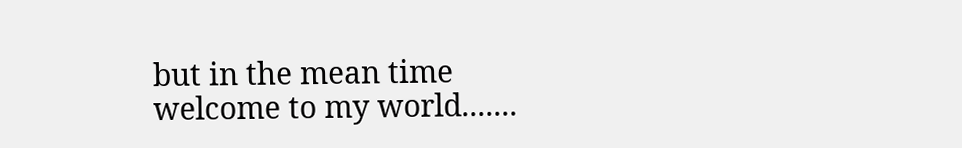but in the mean time welcome to my world.......